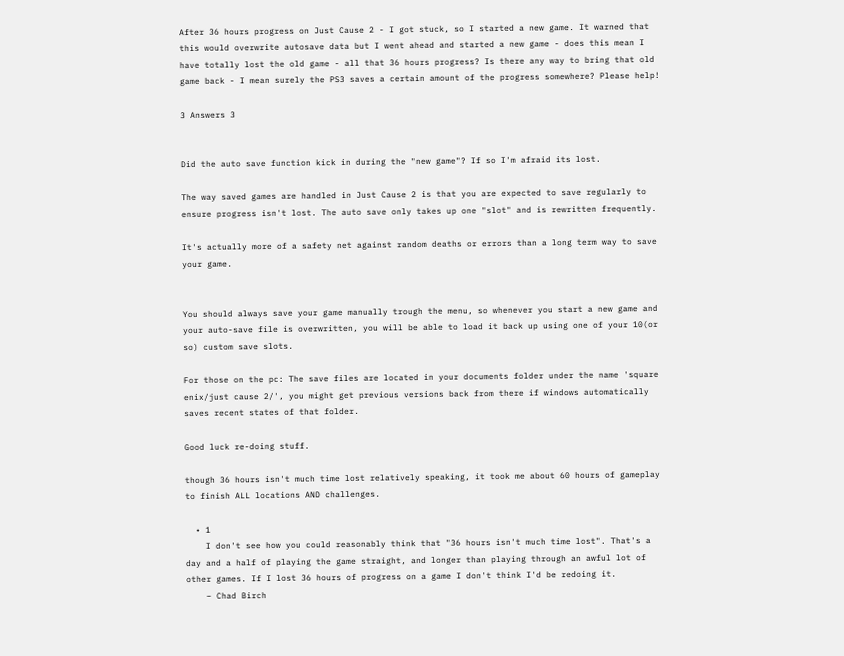After 36 hours progress on Just Cause 2 - I got stuck, so I started a new game. It warned that this would overwrite autosave data but I went ahead and started a new game - does this mean I have totally lost the old game - all that 36 hours progress? Is there any way to bring that old game back - I mean surely the PS3 saves a certain amount of the progress somewhere? Please help!

3 Answers 3


Did the auto save function kick in during the "new game"? If so I'm afraid its lost.

The way saved games are handled in Just Cause 2 is that you are expected to save regularly to ensure progress isn't lost. The auto save only takes up one "slot" and is rewritten frequently.

It's actually more of a safety net against random deaths or errors than a long term way to save your game.


You should always save your game manually trough the menu, so whenever you start a new game and your auto-save file is overwritten, you will be able to load it back up using one of your 10(or so) custom save slots.

For those on the pc: The save files are located in your documents folder under the name 'square enix/just cause 2/', you might get previous versions back from there if windows automatically saves recent states of that folder.

Good luck re-doing stuff.

though 36 hours isn't much time lost relatively speaking, it took me about 60 hours of gameplay to finish ALL locations AND challenges.

  • 1
    I don't see how you could reasonably think that "36 hours isn't much time lost". That's a day and a half of playing the game straight, and longer than playing through an awful lot of other games. If I lost 36 hours of progress on a game I don't think I'd be redoing it.
    – Chad Birch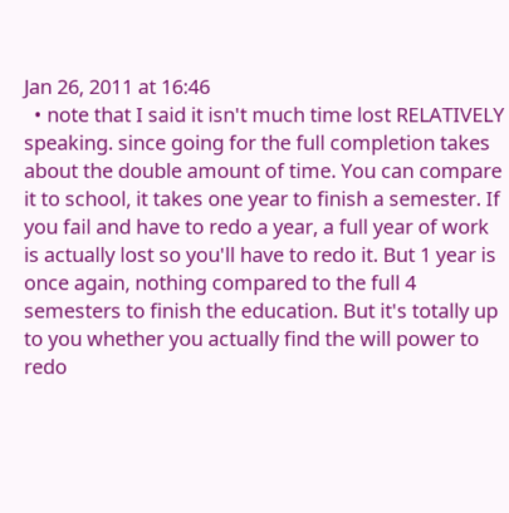Jan 26, 2011 at 16:46
  • note that I said it isn't much time lost RELATIVELY speaking. since going for the full completion takes about the double amount of time. You can compare it to school, it takes one year to finish a semester. If you fail and have to redo a year, a full year of work is actually lost so you'll have to redo it. But 1 year is once again, nothing compared to the full 4 semesters to finish the education. But it's totally up to you whether you actually find the will power to redo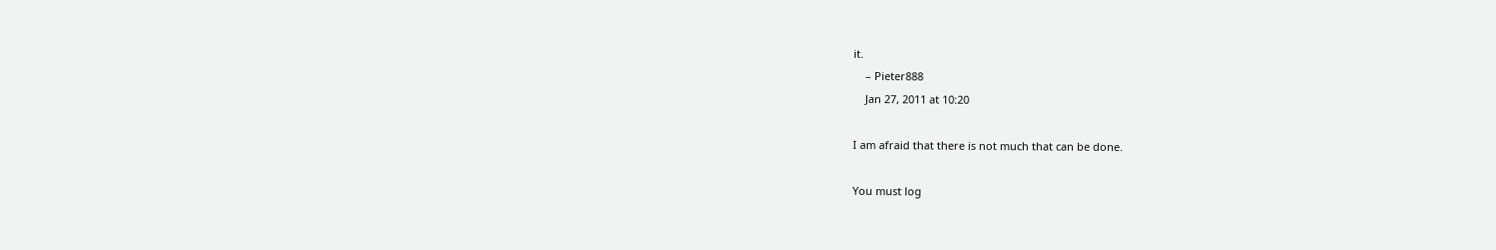it.
    – Pieter888
    Jan 27, 2011 at 10:20

I am afraid that there is not much that can be done.

You must log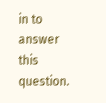in to answer this question.